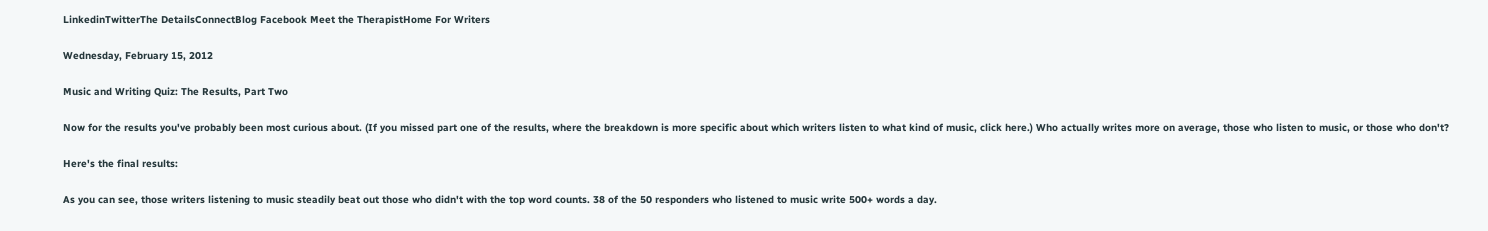LinkedinTwitterThe DetailsConnectBlog Facebook Meet the TherapistHome For Writers

Wednesday, February 15, 2012

Music and Writing Quiz: The Results, Part Two

Now for the results you've probably been most curious about. (If you missed part one of the results, where the breakdown is more specific about which writers listen to what kind of music, click here.) Who actually writes more on average, those who listen to music, or those who don't?

Here's the final results:

As you can see, those writers listening to music steadily beat out those who didn't with the top word counts. 38 of the 50 responders who listened to music write 500+ words a day.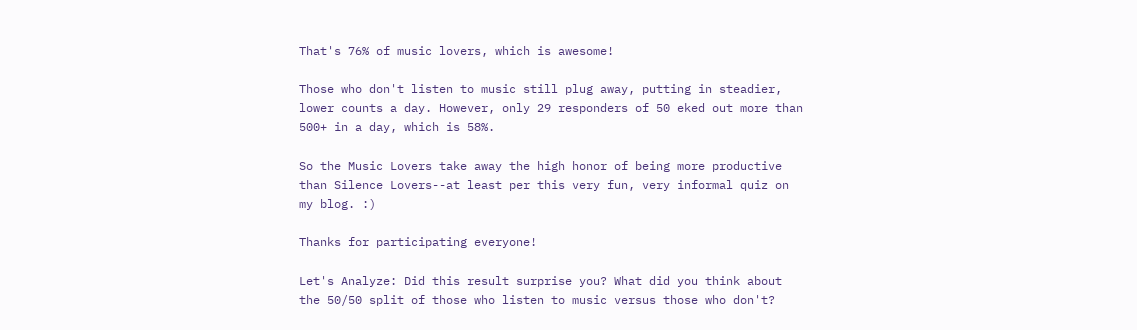That's 76% of music lovers, which is awesome!

Those who don't listen to music still plug away, putting in steadier, lower counts a day. However, only 29 responders of 50 eked out more than 500+ in a day, which is 58%.

So the Music Lovers take away the high honor of being more productive than Silence Lovers--at least per this very fun, very informal quiz on my blog. :)

Thanks for participating everyone!

Let's Analyze: Did this result surprise you? What did you think about the 50/50 split of those who listen to music versus those who don't?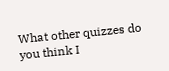What other quizzes do you think I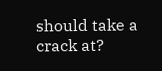should take a crack at?